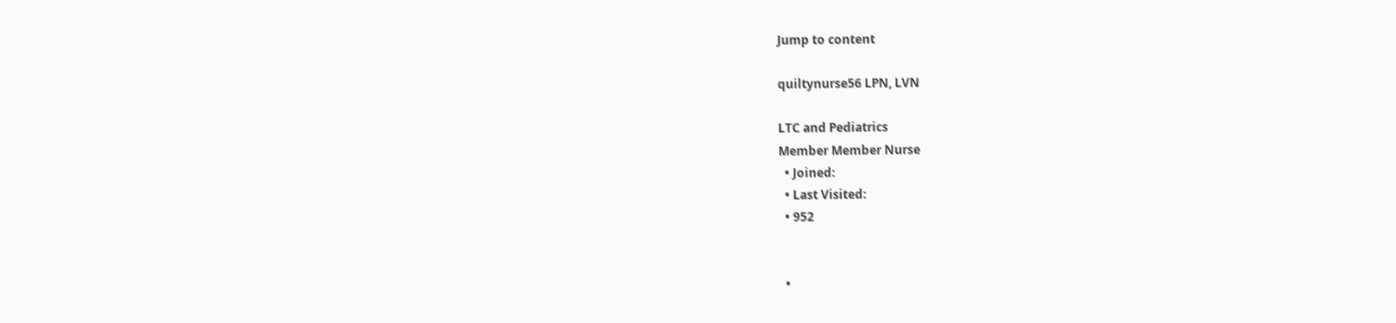Jump to content

quiltynurse56 LPN, LVN

LTC and Pediatrics
Member Member Nurse
  • Joined:
  • Last Visited:
  • 952


  •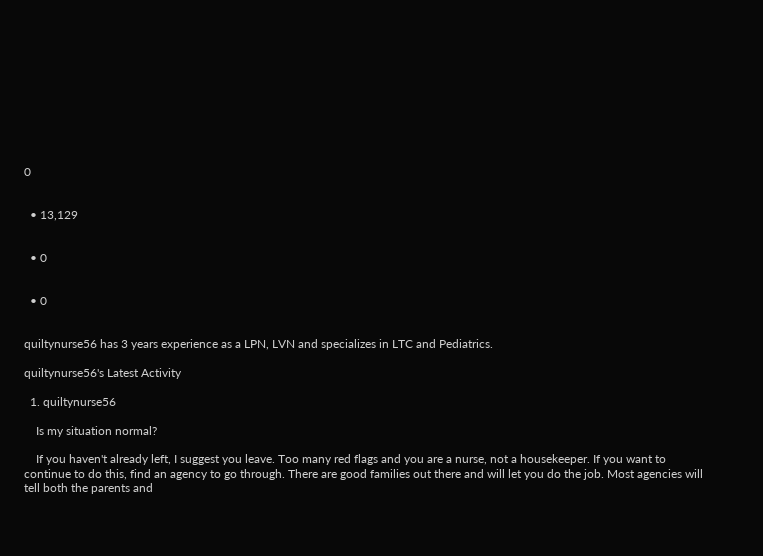0


  • 13,129


  • 0


  • 0


quiltynurse56 has 3 years experience as a LPN, LVN and specializes in LTC and Pediatrics.

quiltynurse56's Latest Activity

  1. quiltynurse56

    Is my situation normal?

    If you haven't already left, I suggest you leave. Too many red flags and you are a nurse, not a housekeeper. If you want to continue to do this, find an agency to go through. There are good families out there and will let you do the job. Most agencies will tell both the parents and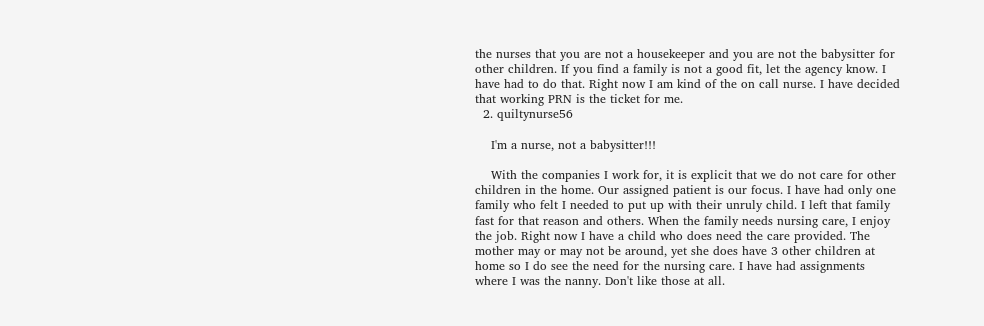the nurses that you are not a housekeeper and you are not the babysitter for other children. If you find a family is not a good fit, let the agency know. I have had to do that. Right now I am kind of the on call nurse. I have decided that working PRN is the ticket for me.
  2. quiltynurse56

    I'm a nurse, not a babysitter!!!

    With the companies I work for, it is explicit that we do not care for other children in the home. Our assigned patient is our focus. I have had only one family who felt I needed to put up with their unruly child. I left that family fast for that reason and others. When the family needs nursing care, I enjoy the job. Right now I have a child who does need the care provided. The mother may or may not be around, yet she does have 3 other children at home so I do see the need for the nursing care. I have had assignments where I was the nanny. Don't like those at all.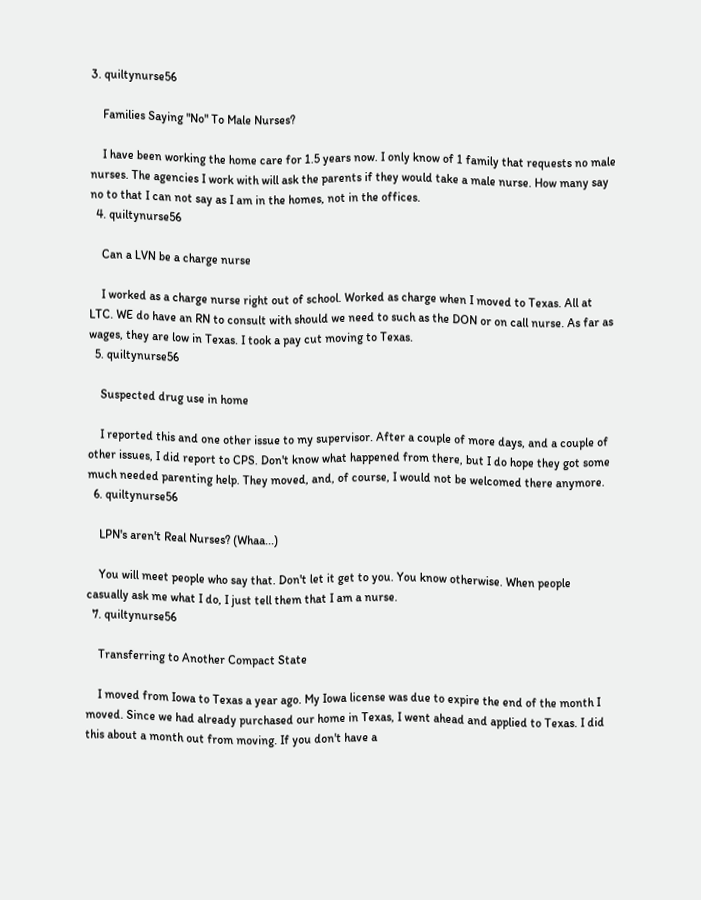3. quiltynurse56

    Families Saying "No" To Male Nurses?

    I have been working the home care for 1.5 years now. I only know of 1 family that requests no male nurses. The agencies I work with will ask the parents if they would take a male nurse. How many say no to that I can not say as I am in the homes, not in the offices.
  4. quiltynurse56

    Can a LVN be a charge nurse

    I worked as a charge nurse right out of school. Worked as charge when I moved to Texas. All at LTC. WE do have an RN to consult with should we need to such as the DON or on call nurse. As far as wages, they are low in Texas. I took a pay cut moving to Texas.
  5. quiltynurse56

    Suspected drug use in home

    I reported this and one other issue to my supervisor. After a couple of more days, and a couple of other issues, I did report to CPS. Don't know what happened from there, but I do hope they got some much needed parenting help. They moved, and, of course, I would not be welcomed there anymore.
  6. quiltynurse56

    LPN's aren't Real Nurses? (Whaa...)

    You will meet people who say that. Don't let it get to you. You know otherwise. When people casually ask me what I do, I just tell them that I am a nurse.
  7. quiltynurse56

    Transferring to Another Compact State

    I moved from Iowa to Texas a year ago. My Iowa license was due to expire the end of the month I moved. Since we had already purchased our home in Texas, I went ahead and applied to Texas. I did this about a month out from moving. If you don't have a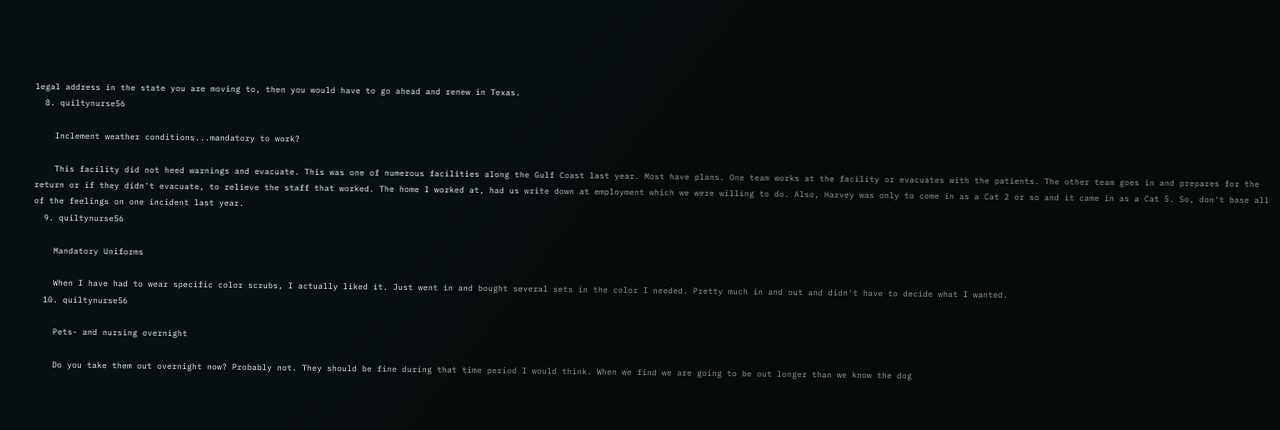legal address in the state you are moving to, then you would have to go ahead and renew in Texas.
  8. quiltynurse56

    Inclement weather conditions...mandatory to work?

    This facility did not heed warnings and evacuate. This was one of numerous facilities along the Gulf Coast last year. Most have plans. One team works at the facility or evacuates with the patients. The other team goes in and prepares for the return or if they didn't evacuate, to relieve the staff that worked. The home I worked at, had us write down at employment which we were willing to do. Also, Harvey was only to come in as a Cat 2 or so and it came in as a Cat 5. So, don't base all of the feelings on one incident last year.
  9. quiltynurse56

    Mandatory Uniforms

    When I have had to wear specific color scrubs, I actually liked it. Just went in and bought several sets in the color I needed. Pretty much in and out and didn't have to decide what I wanted.
  10. quiltynurse56

    Pets- and nursing overnight

    Do you take them out overnight now? Probably not. They should be fine during that time period I would think. When we find we are going to be out longer than we know the dog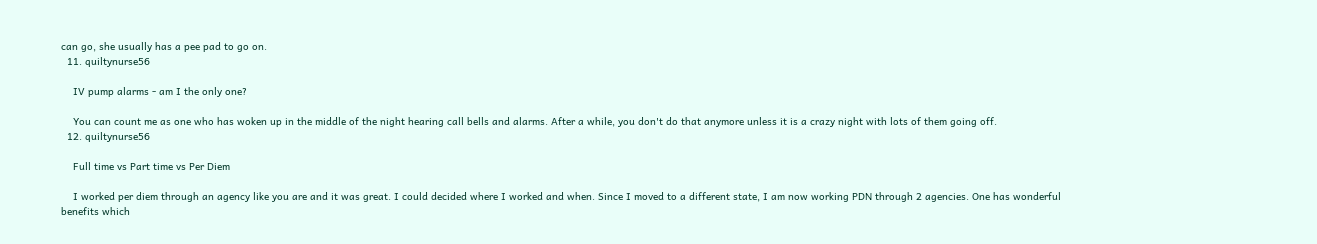can go, she usually has a pee pad to go on.
  11. quiltynurse56

    IV pump alarms - am I the only one?

    You can count me as one who has woken up in the middle of the night hearing call bells and alarms. After a while, you don't do that anymore unless it is a crazy night with lots of them going off.
  12. quiltynurse56

    Full time vs Part time vs Per Diem

    I worked per diem through an agency like you are and it was great. I could decided where I worked and when. Since I moved to a different state, I am now working PDN through 2 agencies. One has wonderful benefits which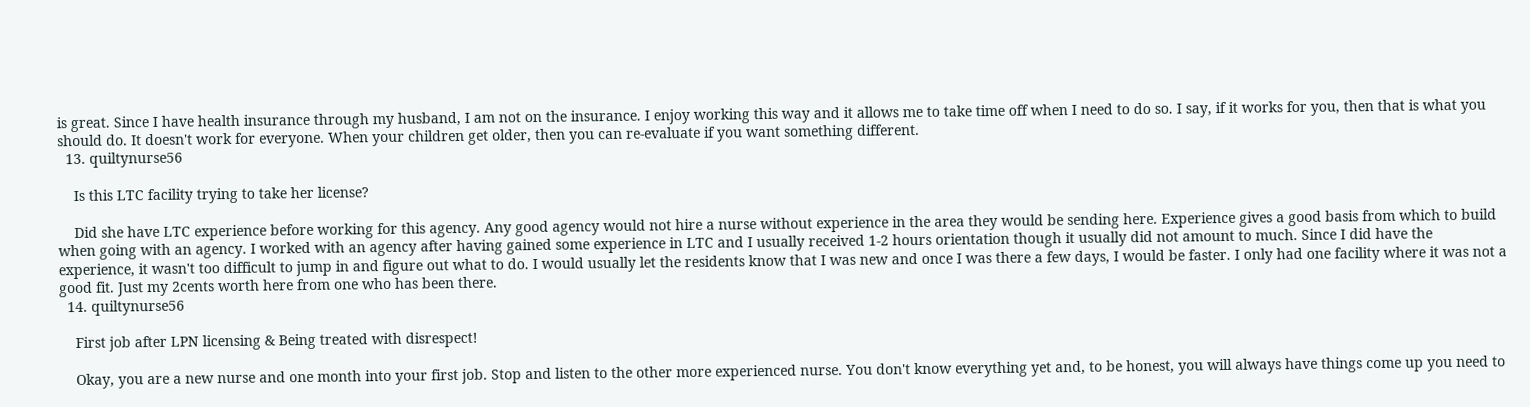is great. Since I have health insurance through my husband, I am not on the insurance. I enjoy working this way and it allows me to take time off when I need to do so. I say, if it works for you, then that is what you should do. It doesn't work for everyone. When your children get older, then you can re-evaluate if you want something different.
  13. quiltynurse56

    Is this LTC facility trying to take her license?

    Did she have LTC experience before working for this agency. Any good agency would not hire a nurse without experience in the area they would be sending here. Experience gives a good basis from which to build when going with an agency. I worked with an agency after having gained some experience in LTC and I usually received 1-2 hours orientation though it usually did not amount to much. Since I did have the experience, it wasn't too difficult to jump in and figure out what to do. I would usually let the residents know that I was new and once I was there a few days, I would be faster. I only had one facility where it was not a good fit. Just my 2cents worth here from one who has been there.
  14. quiltynurse56

    First job after LPN licensing & Being treated with disrespect!

    Okay, you are a new nurse and one month into your first job. Stop and listen to the other more experienced nurse. You don't know everything yet and, to be honest, you will always have things come up you need to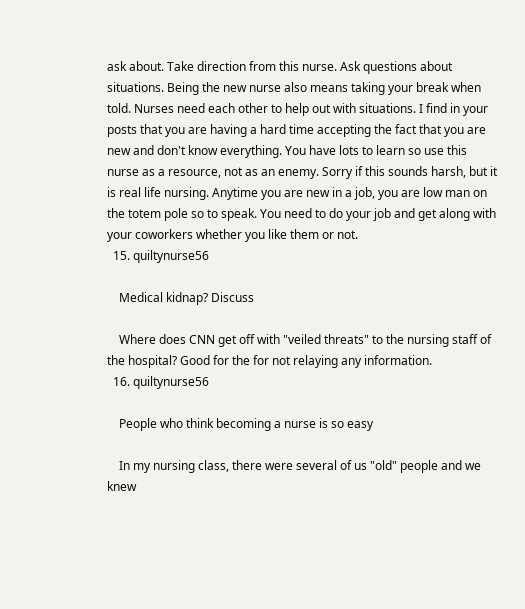ask about. Take direction from this nurse. Ask questions about situations. Being the new nurse also means taking your break when told. Nurses need each other to help out with situations. I find in your posts that you are having a hard time accepting the fact that you are new and don't know everything. You have lots to learn so use this nurse as a resource, not as an enemy. Sorry if this sounds harsh, but it is real life nursing. Anytime you are new in a job, you are low man on the totem pole so to speak. You need to do your job and get along with your coworkers whether you like them or not.
  15. quiltynurse56

    Medical kidnap? Discuss

    Where does CNN get off with "veiled threats" to the nursing staff of the hospital? Good for the for not relaying any information.
  16. quiltynurse56

    People who think becoming a nurse is so easy

    In my nursing class, there were several of us "old" people and we knew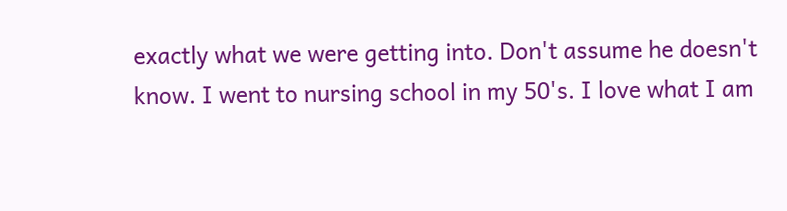exactly what we were getting into. Don't assume he doesn't know. I went to nursing school in my 50's. I love what I am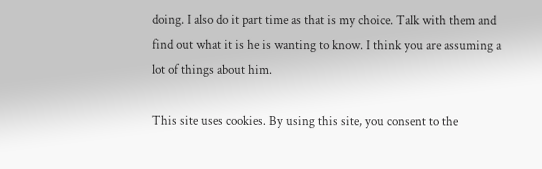doing. I also do it part time as that is my choice. Talk with them and find out what it is he is wanting to know. I think you are assuming a lot of things about him.

This site uses cookies. By using this site, you consent to the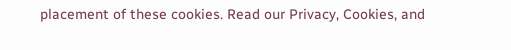placement of these cookies. Read our Privacy, Cookies, and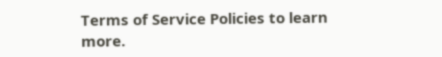Terms of Service Policies to learn more.